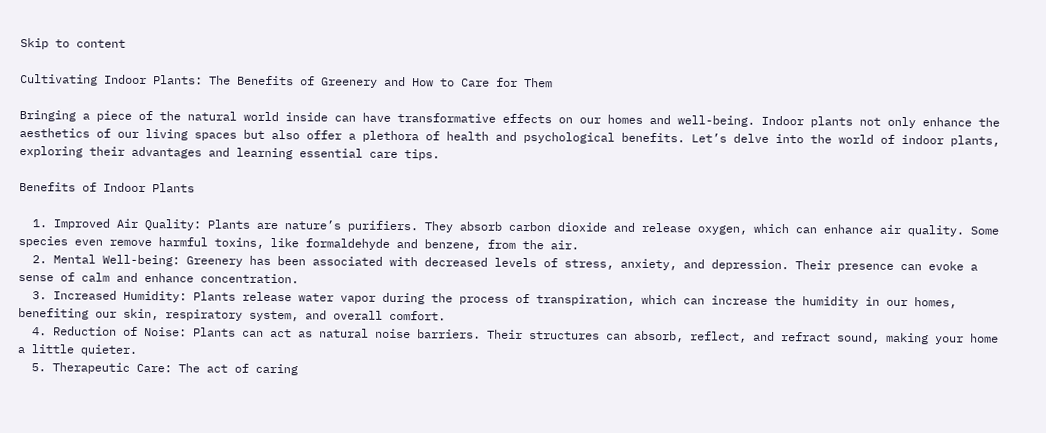Skip to content

Cultivating Indoor Plants: The Benefits of Greenery and How to Care for Them

Bringing a piece of the natural world inside can have transformative effects on our homes and well-being. Indoor plants not only enhance the aesthetics of our living spaces but also offer a plethora of health and psychological benefits. Let’s delve into the world of indoor plants, exploring their advantages and learning essential care tips.

Benefits of Indoor Plants

  1. Improved Air Quality: Plants are nature’s purifiers. They absorb carbon dioxide and release oxygen, which can enhance air quality. Some species even remove harmful toxins, like formaldehyde and benzene, from the air.
  2. Mental Well-being: Greenery has been associated with decreased levels of stress, anxiety, and depression. Their presence can evoke a sense of calm and enhance concentration.
  3. Increased Humidity: Plants release water vapor during the process of transpiration, which can increase the humidity in our homes, benefiting our skin, respiratory system, and overall comfort.
  4. Reduction of Noise: Plants can act as natural noise barriers. Their structures can absorb, reflect, and refract sound, making your home a little quieter.
  5. Therapeutic Care: The act of caring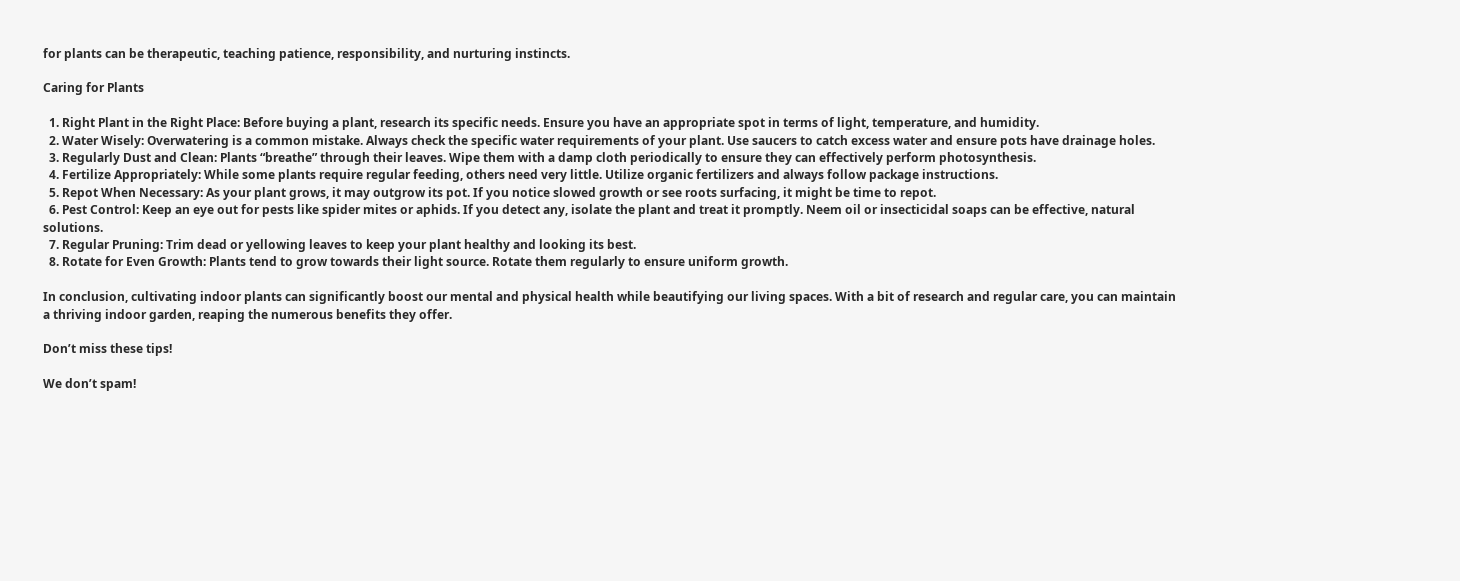for plants can be therapeutic, teaching patience, responsibility, and nurturing instincts.

Caring for Plants

  1. Right Plant in the Right Place: Before buying a plant, research its specific needs. Ensure you have an appropriate spot in terms of light, temperature, and humidity.
  2. Water Wisely: Overwatering is a common mistake. Always check the specific water requirements of your plant. Use saucers to catch excess water and ensure pots have drainage holes.
  3. Regularly Dust and Clean: Plants “breathe” through their leaves. Wipe them with a damp cloth periodically to ensure they can effectively perform photosynthesis.
  4. Fertilize Appropriately: While some plants require regular feeding, others need very little. Utilize organic fertilizers and always follow package instructions.
  5. Repot When Necessary: As your plant grows, it may outgrow its pot. If you notice slowed growth or see roots surfacing, it might be time to repot.
  6. Pest Control: Keep an eye out for pests like spider mites or aphids. If you detect any, isolate the plant and treat it promptly. Neem oil or insecticidal soaps can be effective, natural solutions.
  7. Regular Pruning: Trim dead or yellowing leaves to keep your plant healthy and looking its best.
  8. Rotate for Even Growth: Plants tend to grow towards their light source. Rotate them regularly to ensure uniform growth.

In conclusion, cultivating indoor plants can significantly boost our mental and physical health while beautifying our living spaces. With a bit of research and regular care, you can maintain a thriving indoor garden, reaping the numerous benefits they offer.

Don’t miss these tips!

We don’t spam!